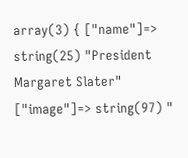array(3) { ["name"]=> string(25) "President Margaret Slater" ["image"]=> string(97) "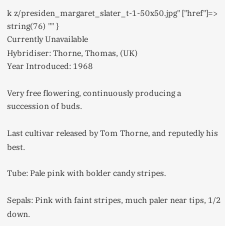k z/presiden_margaret_slater_t-1-50x50.jpg" ["href"]=> string(76) "" }
Currently Unavailable
Hybridiser: Thorne, Thomas, (UK)
Year Introduced: 1968

Very free flowering, continuously producing a succession of buds.

Last cultivar released by Tom Thorne, and reputedly his best.

Tube: Pale pink with bolder candy stripes.

Sepals: Pink with faint stripes, much paler near tips, 1/2 down.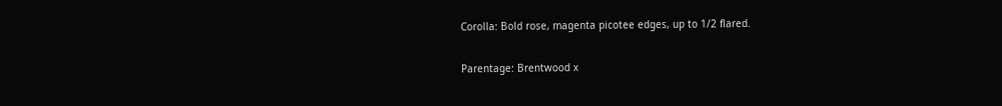Corolla: Bold rose, magenta picotee edges, up to 1/2 flared.

Parentage: Brentwood x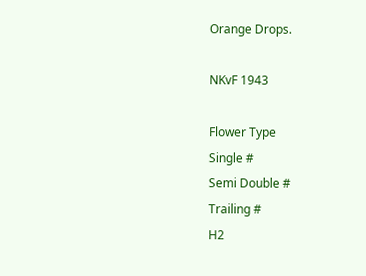Orange Drops.

NKvF 1943

Flower Type
Single #
Semi Double #
Trailing #
H2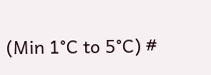(Min 1°C to 5°C) #